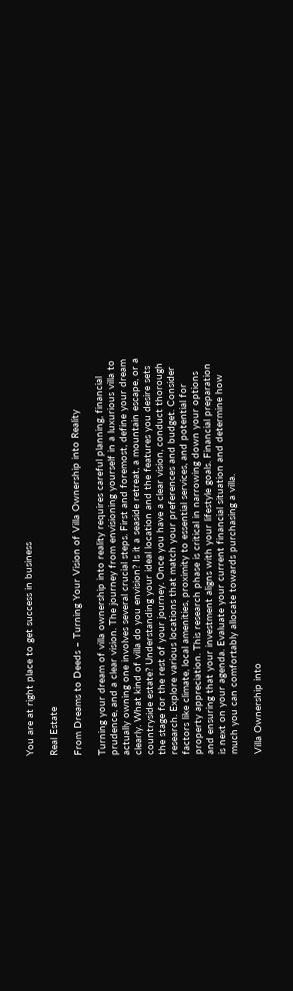You are at right place to get success in business

Real Estate

From Dreams to Deeds – Turning Your Vision of Villa Ownership into Reality

Turning your dream of villa ownership into reality requires careful planning, financial prudence, and a clear vision. The journey from envisioning yourself in a luxurious villa to actually owning one involves several crucial steps. First and foremost, define your dream clearly. What kind of villa do you envision? Is it a seaside retreat, a mountain escape, or a countryside estate? Understanding your ideal location and the features you desire sets the stage for the rest of your journey. Once you have a clear vision, conduct thorough research. Explore various locations that match your preferences and budget. Consider factors like climate, local amenities, proximity to essential services, and potential for property appreciation. This research phase is critical in narrowing down your options and ensuring that your investment aligns with your lifestyle goals. Financial preparation is next on your agenda. Evaluate your current financial situation and determine how much you can comfortably allocate towards purchasing a villa.

Villa Ownership into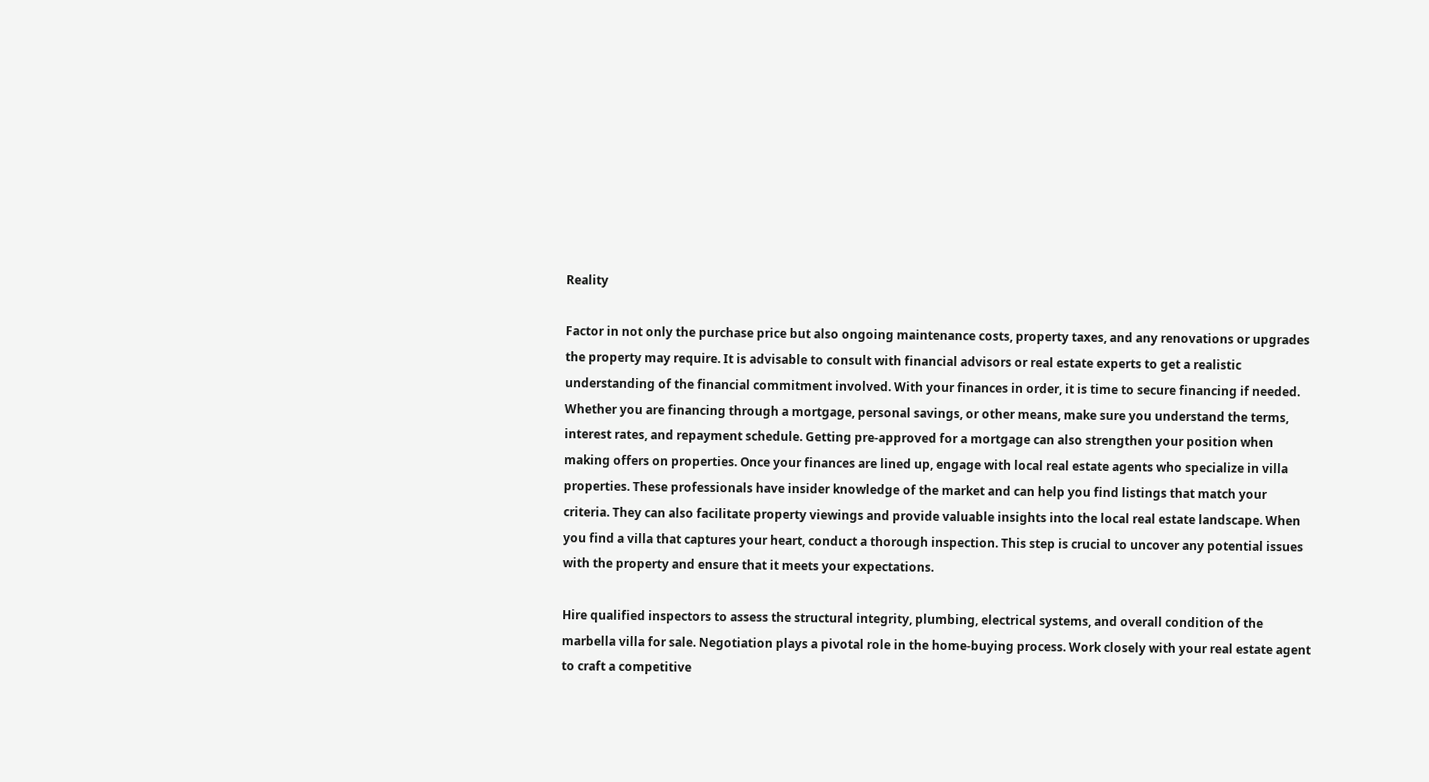Reality

Factor in not only the purchase price but also ongoing maintenance costs, property taxes, and any renovations or upgrades the property may require. It is advisable to consult with financial advisors or real estate experts to get a realistic understanding of the financial commitment involved. With your finances in order, it is time to secure financing if needed. Whether you are financing through a mortgage, personal savings, or other means, make sure you understand the terms, interest rates, and repayment schedule. Getting pre-approved for a mortgage can also strengthen your position when making offers on properties. Once your finances are lined up, engage with local real estate agents who specialize in villa properties. These professionals have insider knowledge of the market and can help you find listings that match your criteria. They can also facilitate property viewings and provide valuable insights into the local real estate landscape. When you find a villa that captures your heart, conduct a thorough inspection. This step is crucial to uncover any potential issues with the property and ensure that it meets your expectations.

Hire qualified inspectors to assess the structural integrity, plumbing, electrical systems, and overall condition of the marbella villa for sale. Negotiation plays a pivotal role in the home-buying process. Work closely with your real estate agent to craft a competitive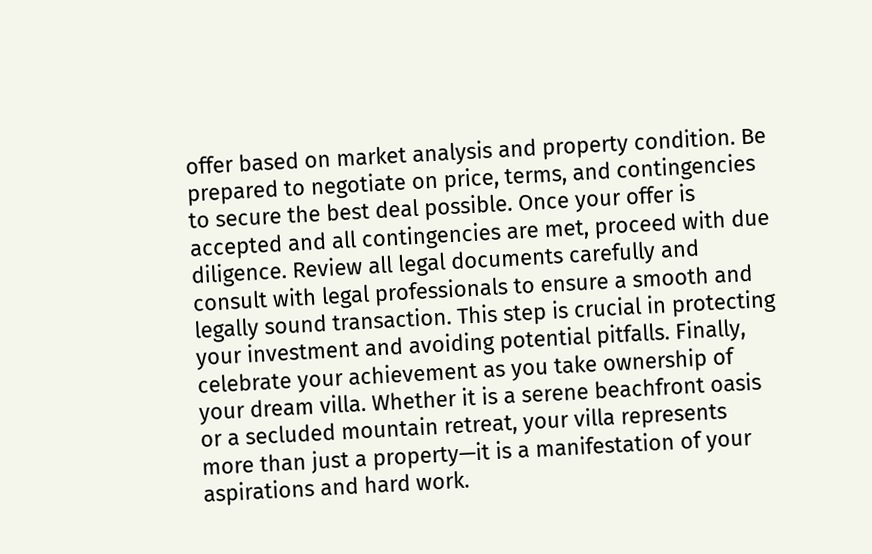offer based on market analysis and property condition. Be prepared to negotiate on price, terms, and contingencies to secure the best deal possible. Once your offer is accepted and all contingencies are met, proceed with due diligence. Review all legal documents carefully and consult with legal professionals to ensure a smooth and legally sound transaction. This step is crucial in protecting your investment and avoiding potential pitfalls. Finally, celebrate your achievement as you take ownership of your dream villa. Whether it is a serene beachfront oasis or a secluded mountain retreat, your villa represents more than just a property—it is a manifestation of your aspirations and hard work.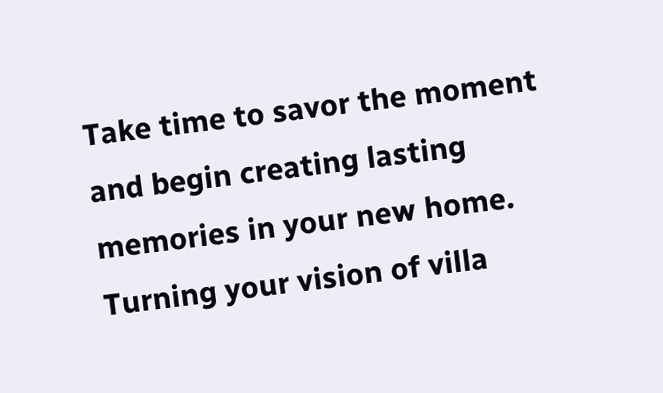Take time to savor the moment and begin creating lasting memories in your new home. Turning your vision of villa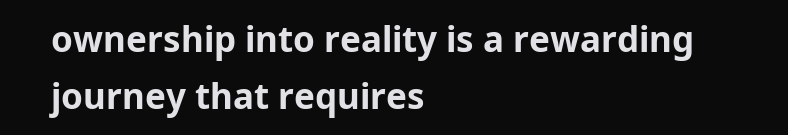ownership into reality is a rewarding journey that requires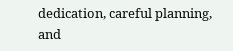dedication, careful planning, and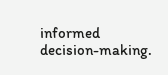informed decision-making.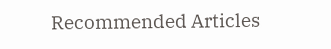Recommended Articles